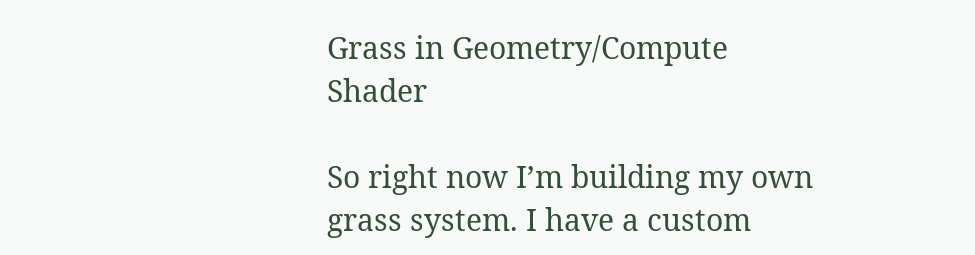Grass in Geometry/Compute Shader

So right now I’m building my own grass system. I have a custom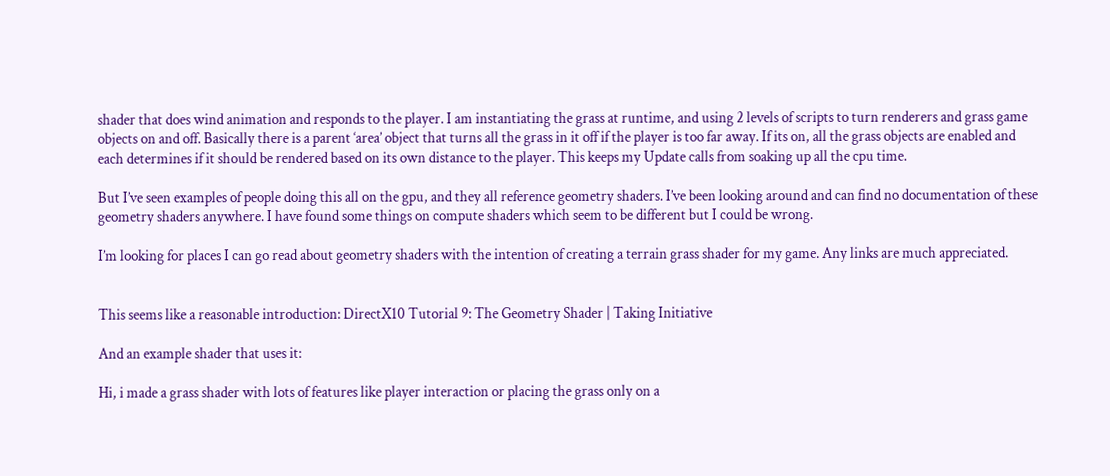shader that does wind animation and responds to the player. I am instantiating the grass at runtime, and using 2 levels of scripts to turn renderers and grass game objects on and off. Basically there is a parent ‘area’ object that turns all the grass in it off if the player is too far away. If its on, all the grass objects are enabled and each determines if it should be rendered based on its own distance to the player. This keeps my Update calls from soaking up all the cpu time.

But I’ve seen examples of people doing this all on the gpu, and they all reference geometry shaders. I’ve been looking around and can find no documentation of these geometry shaders anywhere. I have found some things on compute shaders which seem to be different but I could be wrong.

I’m looking for places I can go read about geometry shaders with the intention of creating a terrain grass shader for my game. Any links are much appreciated.


This seems like a reasonable introduction: DirectX10 Tutorial 9: The Geometry Shader | Taking Initiative

And an example shader that uses it:

Hi, i made a grass shader with lots of features like player interaction or placing the grass only on a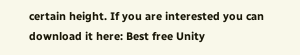certain height. If you are interested you can download it here: Best free Unity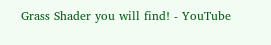Grass Shader you will find! - YouTube